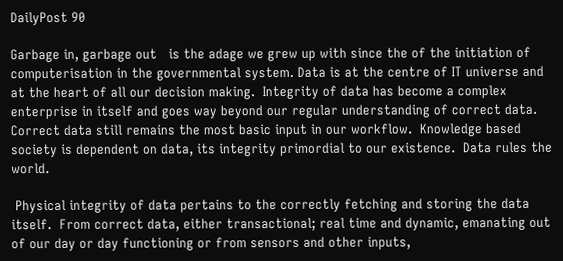DailyPost 90

Garbage in, garbage out   is the adage we grew up with since the of the initiation of computerisation in the governmental system. Data is at the centre of IT universe and at the heart of all our decision making.  Integrity of data has become a complex enterprise in itself and goes way beyond our regular understanding of correct data.  Correct data still remains the most basic input in our workflow.  Knowledge based society is dependent on data, its integrity primordial to our existence.  Data rules the world.

 Physical integrity of data pertains to the correctly fetching and storing the data itself.  From correct data, either transactional; real time and dynamic, emanating out of our day or day functioning or from sensors and other inputs,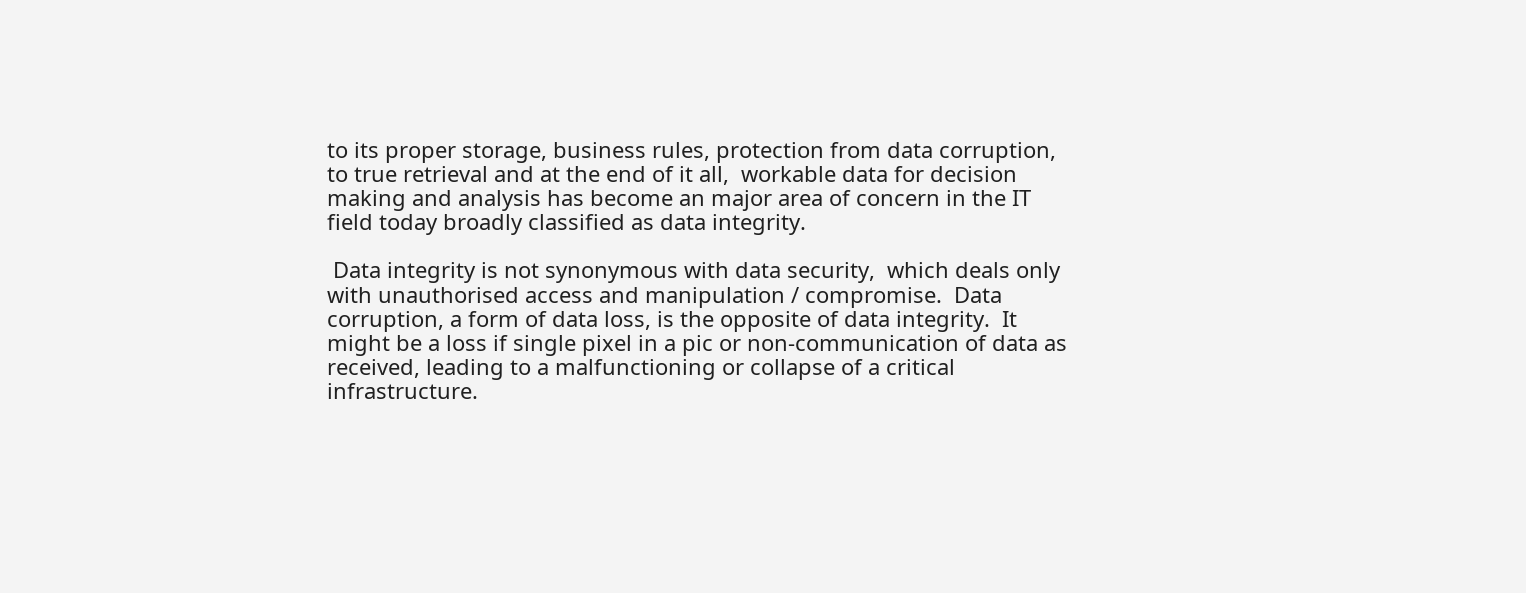to its proper storage, business rules, protection from data corruption, to true retrieval and at the end of it all,  workable data for decision making and analysis has become an major area of concern in the IT field today broadly classified as data integrity.

 Data integrity is not synonymous with data security,  which deals only with unauthorised access and manipulation / compromise.  Data corruption, a form of data loss, is the opposite of data integrity.  It might be a loss if single pixel in a pic or non-communication of data as received, leading to a malfunctioning or collapse of a critical infrastructure.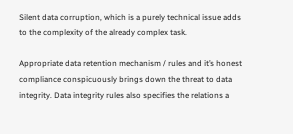Silent data corruption, which is a purely technical issue adds to the complexity of the already complex task.

Appropriate data retention mechanism / rules and it’s honest compliance conspicuously brings down the threat to data integrity. Data integrity rules also specifies the relations a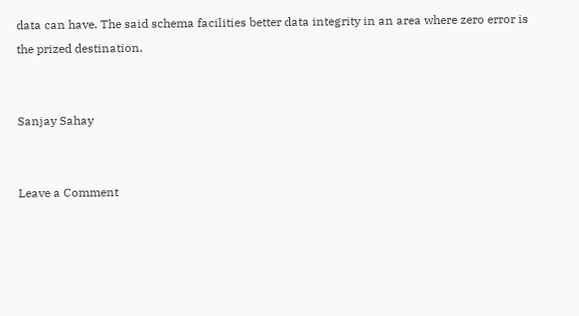data can have. The said schema facilities better data integrity in an area where zero error is the prized destination.


Sanjay Sahay


Leave a Comment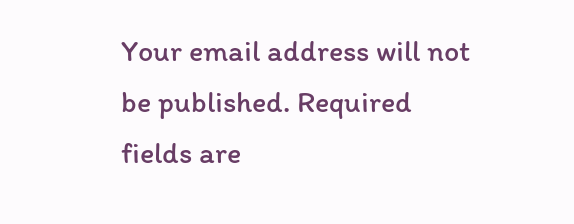Your email address will not be published. Required fields are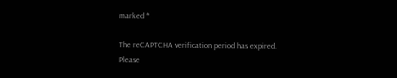marked *

The reCAPTCHA verification period has expired. Please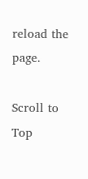reload the page.

Scroll to Top